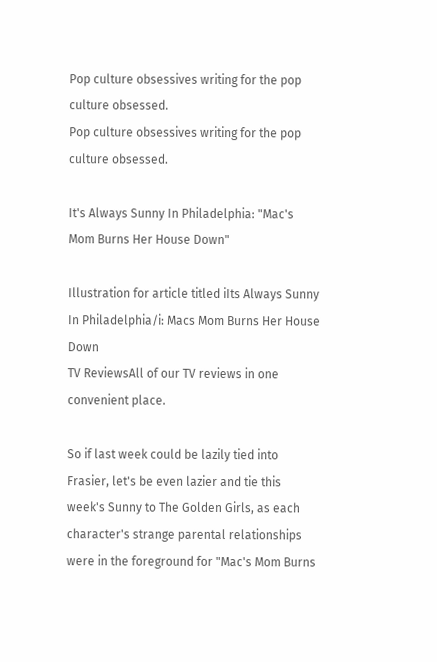Pop culture obsessives writing for the pop culture obsessed.
Pop culture obsessives writing for the pop culture obsessed.

It's Always Sunny In Philadelphia: "Mac's Mom Burns Her House Down"

Illustration for article titled iIts Always Sunny In Philadelphia/i: Macs Mom Burns Her House Down
TV ReviewsAll of our TV reviews in one convenient place.

So if last week could be lazily tied into Frasier, let's be even lazier and tie this week's Sunny to The Golden Girls, as each character's strange parental relationships were in the foreground for "Mac's Mom Burns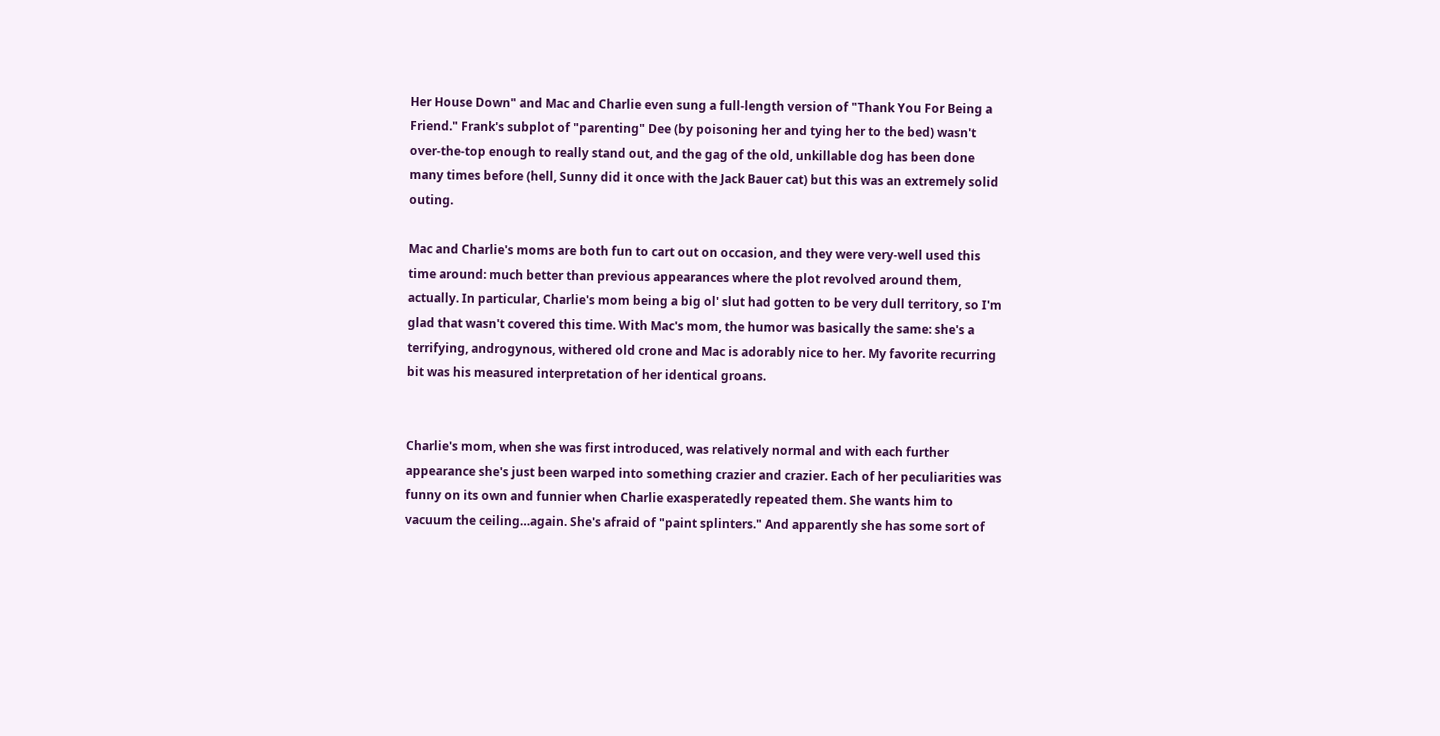Her House Down" and Mac and Charlie even sung a full-length version of "Thank You For Being a Friend." Frank's subplot of "parenting" Dee (by poisoning her and tying her to the bed) wasn't over-the-top enough to really stand out, and the gag of the old, unkillable dog has been done many times before (hell, Sunny did it once with the Jack Bauer cat) but this was an extremely solid outing.

Mac and Charlie's moms are both fun to cart out on occasion, and they were very-well used this time around: much better than previous appearances where the plot revolved around them, actually. In particular, Charlie's mom being a big ol' slut had gotten to be very dull territory, so I'm glad that wasn't covered this time. With Mac's mom, the humor was basically the same: she's a terrifying, androgynous, withered old crone and Mac is adorably nice to her. My favorite recurring bit was his measured interpretation of her identical groans.


Charlie's mom, when she was first introduced, was relatively normal and with each further appearance she's just been warped into something crazier and crazier. Each of her peculiarities was funny on its own and funnier when Charlie exasperatedly repeated them. She wants him to vacuum the ceiling…again. She's afraid of "paint splinters." And apparently she has some sort of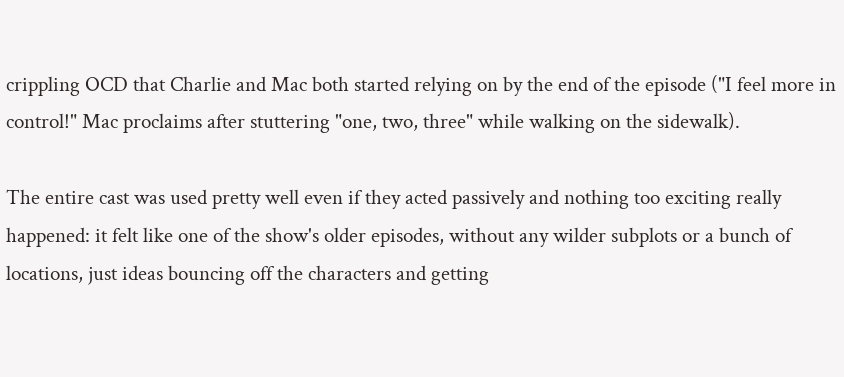crippling OCD that Charlie and Mac both started relying on by the end of the episode ("I feel more in control!" Mac proclaims after stuttering "one, two, three" while walking on the sidewalk).

The entire cast was used pretty well even if they acted passively and nothing too exciting really happened: it felt like one of the show's older episodes, without any wilder subplots or a bunch of locations, just ideas bouncing off the characters and getting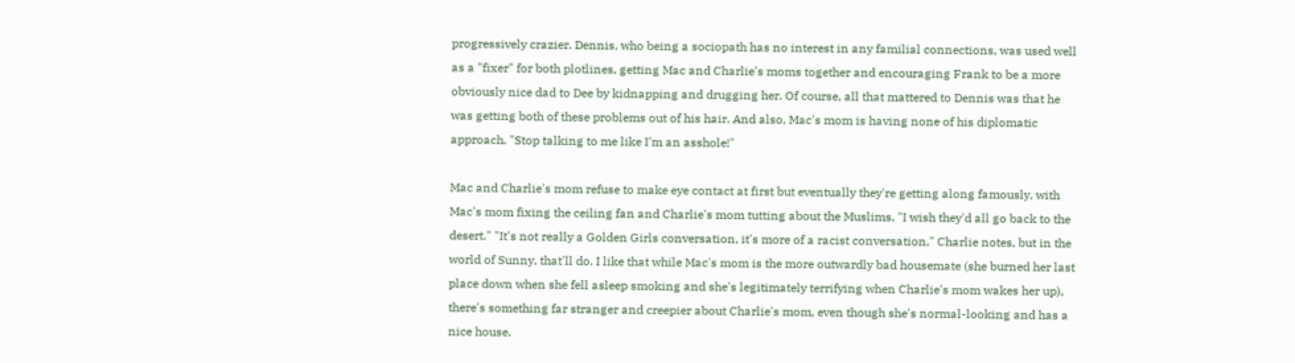progressively crazier. Dennis, who being a sociopath has no interest in any familial connections, was used well as a "fixer" for both plotlines, getting Mac and Charlie's moms together and encouraging Frank to be a more obviously nice dad to Dee by kidnapping and drugging her. Of course, all that mattered to Dennis was that he was getting both of these problems out of his hair. And also, Mac's mom is having none of his diplomatic approach. "Stop talking to me like I'm an asshole!"

Mac and Charlie's mom refuse to make eye contact at first but eventually they're getting along famously, with Mac's mom fixing the ceiling fan and Charlie's mom tutting about the Muslims. "I wish they'd all go back to the desert." "It's not really a Golden Girls conversation, it's more of a racist conversation," Charlie notes, but in the world of Sunny, that'll do. I like that while Mac's mom is the more outwardly bad housemate (she burned her last place down when she fell asleep smoking and she's legitimately terrifying when Charlie's mom wakes her up), there's something far stranger and creepier about Charlie's mom, even though she's normal-looking and has a nice house.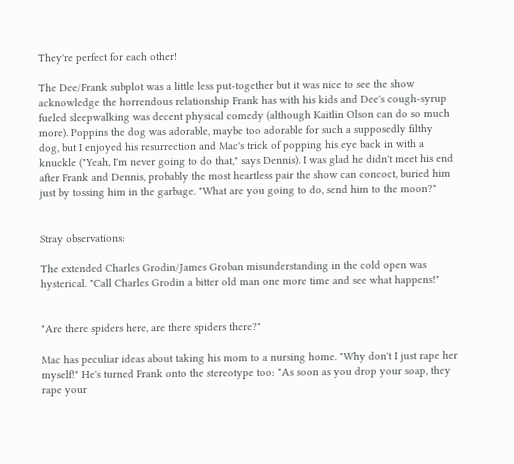They're perfect for each other!

The Dee/Frank subplot was a little less put-together but it was nice to see the show acknowledge the horrendous relationship Frank has with his kids and Dee's cough-syrup fueled sleepwalking was decent physical comedy (although Kaitlin Olson can do so much more). Poppins the dog was adorable, maybe too adorable for such a supposedly filthy dog, but I enjoyed his resurrection and Mac's trick of popping his eye back in with a knuckle ("Yeah, I'm never going to do that," says Dennis). I was glad he didn't meet his end after Frank and Dennis, probably the most heartless pair the show can concoct, buried him just by tossing him in the garbage. "What are you going to do, send him to the moon?"


Stray observations:

The extended Charles Grodin/James Groban misunderstanding in the cold open was hysterical. "Call Charles Grodin a bitter old man one more time and see what happens!"


"Are there spiders here, are there spiders there?"

Mac has peculiar ideas about taking his mom to a nursing home. "Why don't I just rape her myself!" He's turned Frank onto the stereotype too: "As soon as you drop your soap, they rape your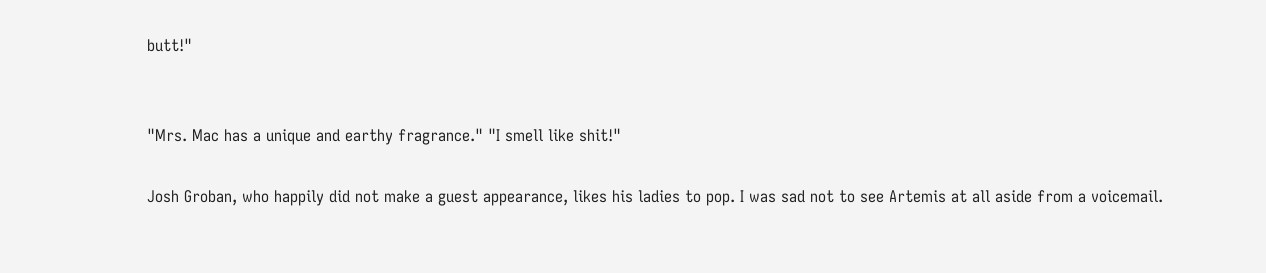butt!"


"Mrs. Mac has a unique and earthy fragrance." "I smell like shit!"

Josh Groban, who happily did not make a guest appearance, likes his ladies to pop. I was sad not to see Artemis at all aside from a voicemail.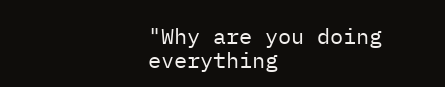"Why are you doing everything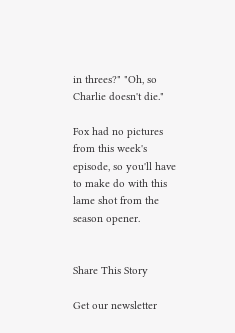in threes?" "Oh, so Charlie doesn't die."

Fox had no pictures from this week's episode, so you'll have to make do with this lame shot from the season opener.


Share This Story

Get our newsletter